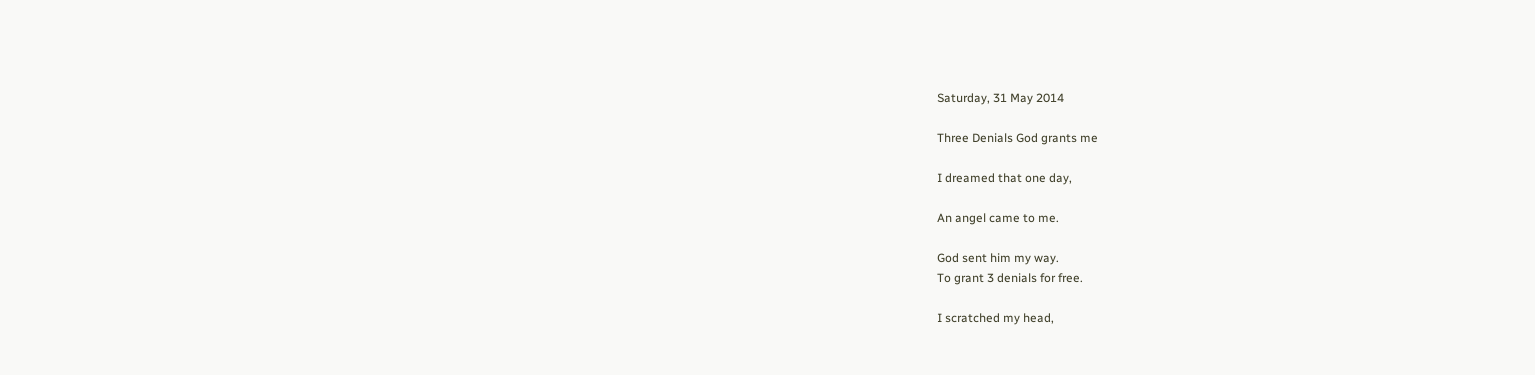Saturday, 31 May 2014

Three Denials God grants me

I dreamed that one day,

An angel came to me.

God sent him my way.
To grant 3 denials for free.

I scratched my head,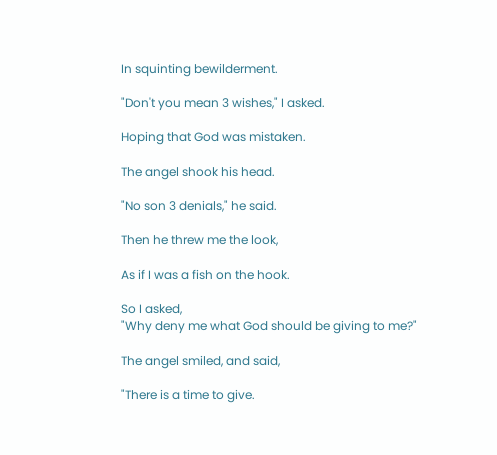In squinting bewilderment.

"Don't you mean 3 wishes," I asked.

Hoping that God was mistaken.

The angel shook his head.

"No son 3 denials," he said.

Then he threw me the look,

As if I was a fish on the hook.

So I asked,
"Why deny me what God should be giving to me?"

The angel smiled, and said,

"There is a time to give.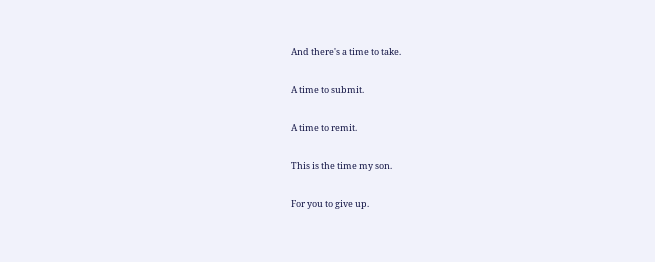And there's a time to take.

A time to submit.

A time to remit.

This is the time my son.

For you to give up.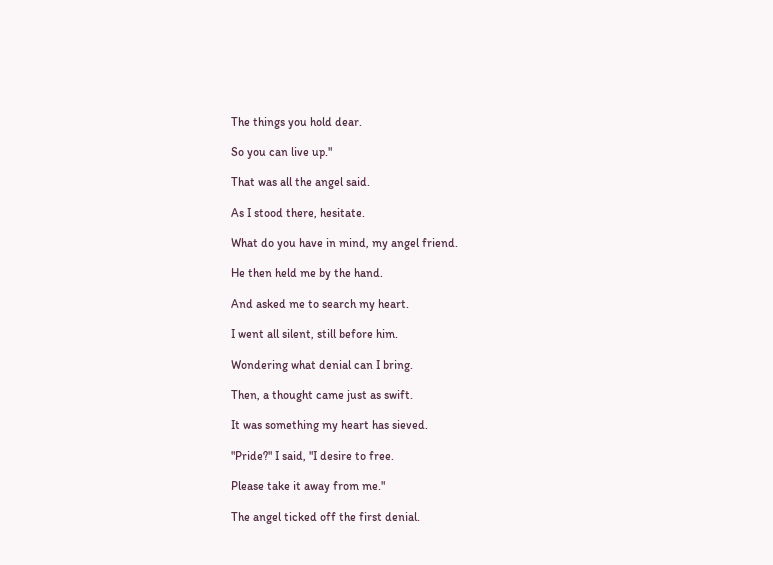The things you hold dear.

So you can live up."

That was all the angel said.

As I stood there, hesitate.

What do you have in mind, my angel friend.

He then held me by the hand.

And asked me to search my heart.

I went all silent, still before him.

Wondering what denial can I bring.

Then, a thought came just as swift.

It was something my heart has sieved.

"Pride?" I said, "I desire to free.

Please take it away from me."

The angel ticked off the first denial.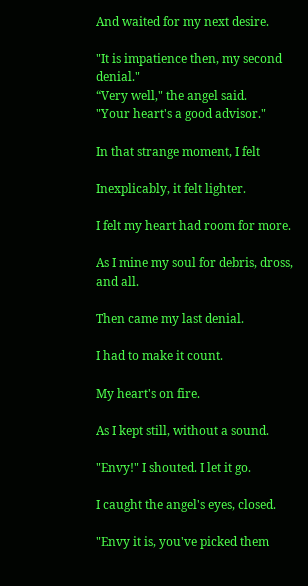And waited for my next desire.

"It is impatience then, my second denial."
“Very well," the angel said.
"Your heart's a good advisor."

In that strange moment, I felt

Inexplicably, it felt lighter.

I felt my heart had room for more.

As I mine my soul for debris, dross, and all.

Then came my last denial.

I had to make it count.

My heart's on fire.

As I kept still, without a sound.

"Envy!" I shouted. I let it go.

I caught the angel's eyes, closed.

"Envy it is, you've picked them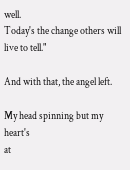well.
Today's the change others will live to tell."

And with that, the angel left.

My head spinning but my heart's
at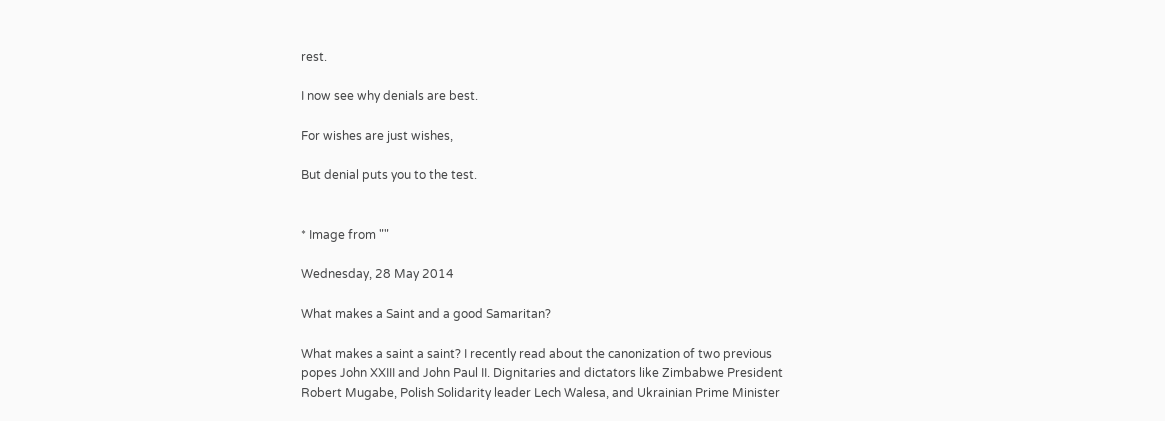rest.

I now see why denials are best.

For wishes are just wishes,

But denial puts you to the test.


* Image from ""

Wednesday, 28 May 2014

What makes a Saint and a good Samaritan?

What makes a saint a saint? I recently read about the canonization of two previous popes John XXIII and John Paul II. Dignitaries and dictators like Zimbabwe President Robert Mugabe, Polish Solidarity leader Lech Walesa, and Ukrainian Prime Minister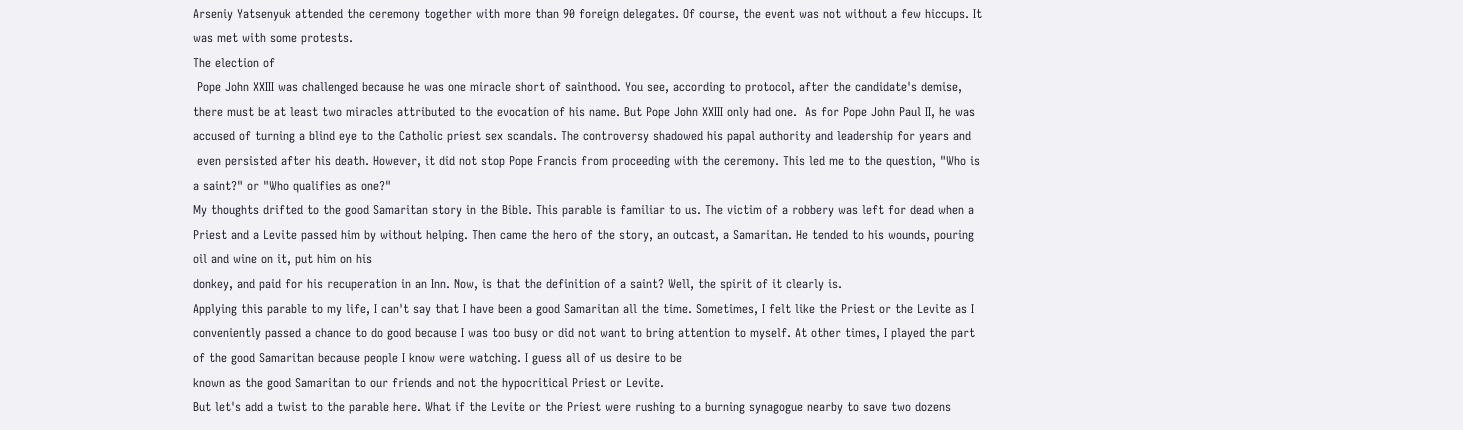Arseniy Yatsenyuk attended the ceremony together with more than 90 foreign delegates. Of course, the event was not without a few hiccups. It was met with some protests.
The election of
 Pope John XXIII was challenged because he was one miracle short of sainthood. You see, according to protocol, after the candidate's demise, there must be at least two miracles attributed to the evocation of his name. But Pope John XXIII only had one.  As for Pope John Paul II, he was accused of turning a blind eye to the Catholic priest sex scandals. The controversy shadowed his papal authority and leadership for years and
 even persisted after his death. However, it did not stop Pope Francis from proceeding with the ceremony. This led me to the question, "Who is a saint?" or "Who qualifies as one?"
My thoughts drifted to the good Samaritan story in the Bible. This parable is familiar to us. The victim of a robbery was left for dead when a Priest and a Levite passed him by without helping. Then came the hero of the story, an outcast, a Samaritan. He tended to his wounds, pouring oil and wine on it, put him on his
donkey, and paid for his recuperation in an Inn. Now, is that the definition of a saint? Well, the spirit of it clearly is.
Applying this parable to my life, I can't say that I have been a good Samaritan all the time. Sometimes, I felt like the Priest or the Levite as I conveniently passed a chance to do good because I was too busy or did not want to bring attention to myself. At other times, I played the part of the good Samaritan because people I know were watching. I guess all of us desire to be
known as the good Samaritan to our friends and not the hypocritical Priest or Levite.
But let's add a twist to the parable here. What if the Levite or the Priest were rushing to a burning synagogue nearby to save two dozens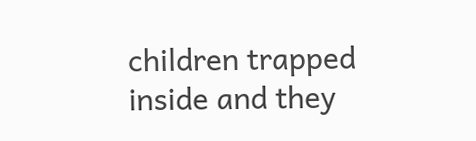children trapped inside and they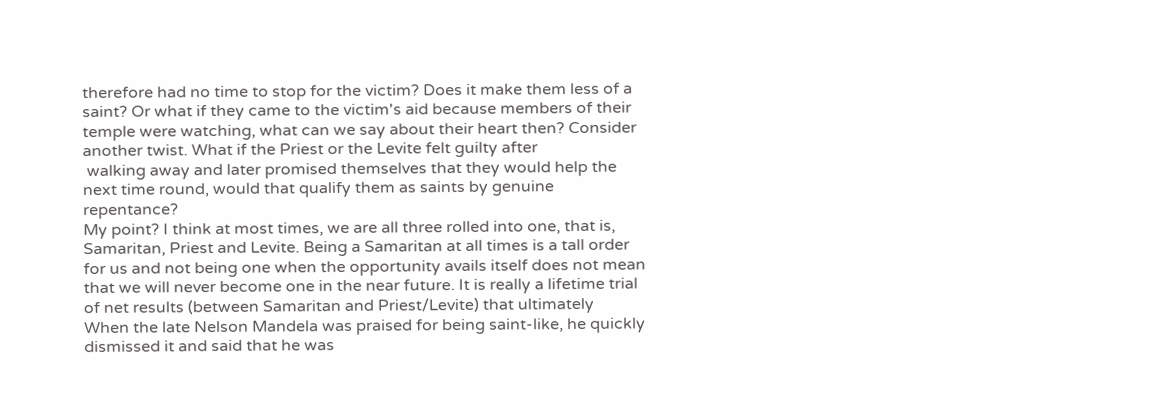therefore had no time to stop for the victim? Does it make them less of a saint? Or what if they came to the victim's aid because members of their temple were watching, what can we say about their heart then? Consider another twist. What if the Priest or the Levite felt guilty after
 walking away and later promised themselves that they would help the next time round, would that qualify them as saints by genuine repentance?
My point? I think at most times, we are all three rolled into one, that is, Samaritan, Priest and Levite. Being a Samaritan at all times is a tall order for us and not being one when the opportunity avails itself does not mean that we will never become one in the near future. It is really a lifetime trial of net results (between Samaritan and Priest/Levite) that ultimately
When the late Nelson Mandela was praised for being saint-like, he quickly dismissed it and said that he was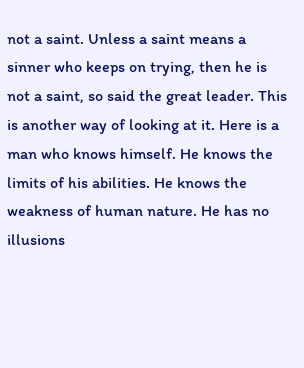not a saint. Unless a saint means a sinner who keeps on trying, then he is not a saint, so said the great leader. This is another way of looking at it. Here is a man who knows himself. He knows the limits of his abilities. He knows the weakness of human nature. He has no illusions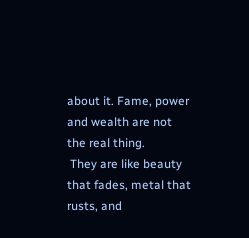about it. Fame, power and wealth are not the real thing.
 They are like beauty that fades, metal that rusts, and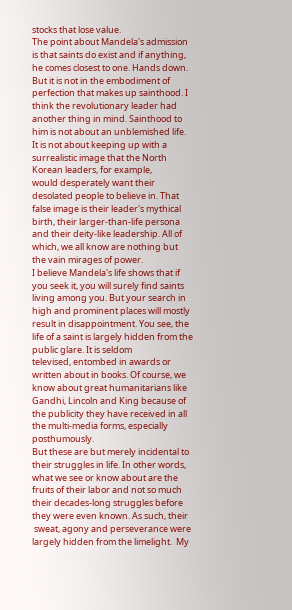stocks that lose value.
The point about Mandela's admission is that saints do exist and if anything, he comes closest to one. Hands down. But it is not in the embodiment of perfection that makes up sainthood. I think the revolutionary leader had another thing in mind. Sainthood to him is not about an unblemished life. It is not about keeping up with a surrealistic image that the North Korean leaders, for example,
would desperately want their desolated people to believe in. That false image is their leader's mythical birth, their larger-than-life persona and their deity-like leadership. All of which, we all know are nothing but the vain mirages of power.
I believe Mandela's life shows that if you seek it, you will surely find saints living among you. But your search in high and prominent places will mostly result in disappointment. You see, the life of a saint is largely hidden from the public glare. It is seldom
televised, entombed in awards or written about in books. Of course, we know about great humanitarians like Gandhi, Lincoln and King because of the publicity they have received in all the multi-media forms, especially posthumously.
But these are but merely incidental to their struggles in life. In other words, what we see or know about are the fruits of their labor and not so much their decades-long struggles before they were even known. As such, their
 sweat, agony and perseverance were largely hidden from the limelight.  My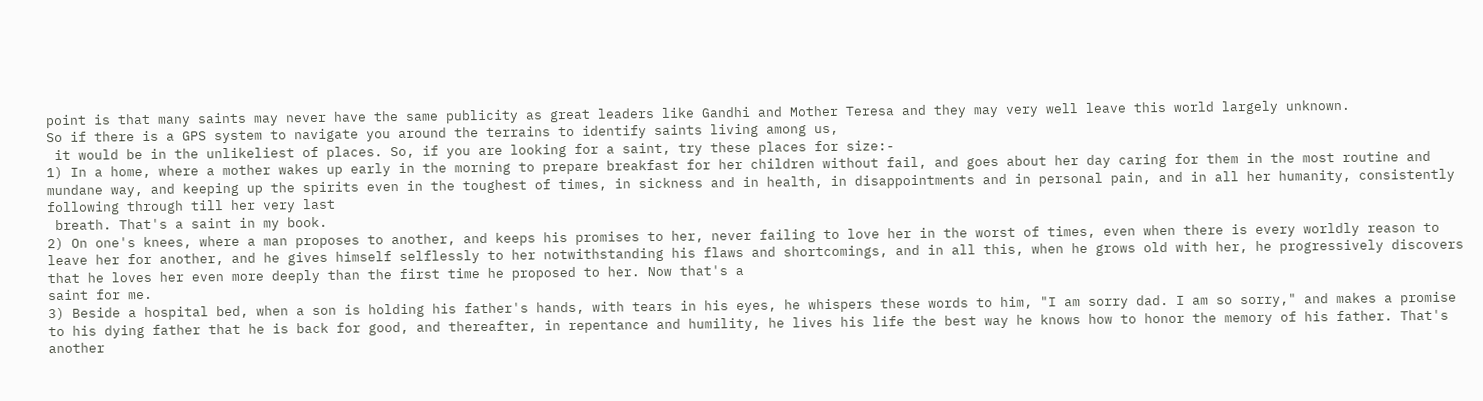point is that many saints may never have the same publicity as great leaders like Gandhi and Mother Teresa and they may very well leave this world largely unknown.
So if there is a GPS system to navigate you around the terrains to identify saints living among us,
 it would be in the unlikeliest of places. So, if you are looking for a saint, try these places for size:-
1) In a home, where a mother wakes up early in the morning to prepare breakfast for her children without fail, and goes about her day caring for them in the most routine and mundane way, and keeping up the spirits even in the toughest of times, in sickness and in health, in disappointments and in personal pain, and in all her humanity, consistently following through till her very last
 breath. That's a saint in my book.
2) On one's knees, where a man proposes to another, and keeps his promises to her, never failing to love her in the worst of times, even when there is every worldly reason to leave her for another, and he gives himself selflessly to her notwithstanding his flaws and shortcomings, and in all this, when he grows old with her, he progressively discovers that he loves her even more deeply than the first time he proposed to her. Now that's a
saint for me.
3) Beside a hospital bed, when a son is holding his father's hands, with tears in his eyes, he whispers these words to him, "I am sorry dad. I am so sorry," and makes a promise to his dying father that he is back for good, and thereafter, in repentance and humility, he lives his life the best way he knows how to honor the memory of his father. That's another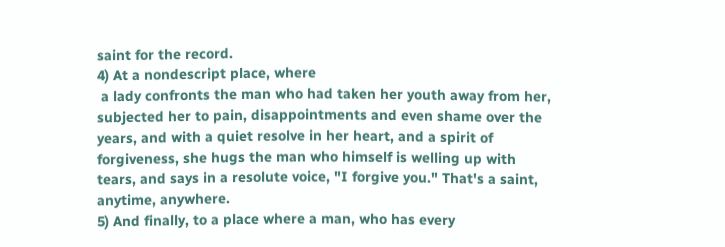saint for the record.
4) At a nondescript place, where
 a lady confronts the man who had taken her youth away from her, subjected her to pain, disappointments and even shame over the years, and with a quiet resolve in her heart, and a spirit of forgiveness, she hugs the man who himself is welling up with tears, and says in a resolute voice, "I forgive you." That's a saint, anytime, anywhere.
5) And finally, to a place where a man, who has every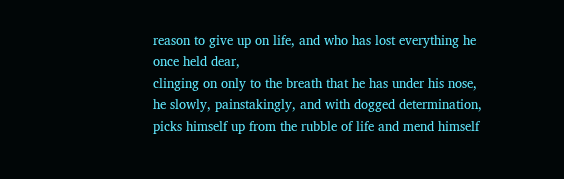reason to give up on life, and who has lost everything he once held dear,
clinging on only to the breath that he has under his nose, he slowly, painstakingly, and with dogged determination, picks himself up from the rubble of life and mend himself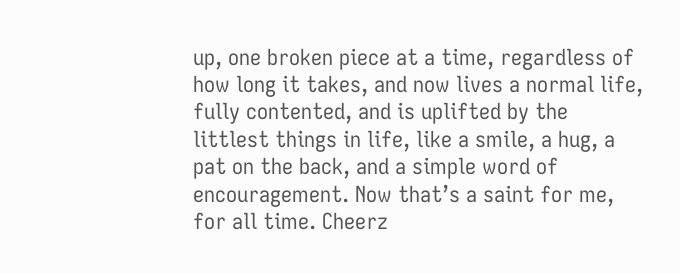up, one broken piece at a time, regardless of how long it takes, and now lives a normal life, fully contented, and is uplifted by the littlest things in life, like a smile, a hug, a pat on the back, and a simple word of encouragement. Now that’s a saint for me, for all time. Cheerz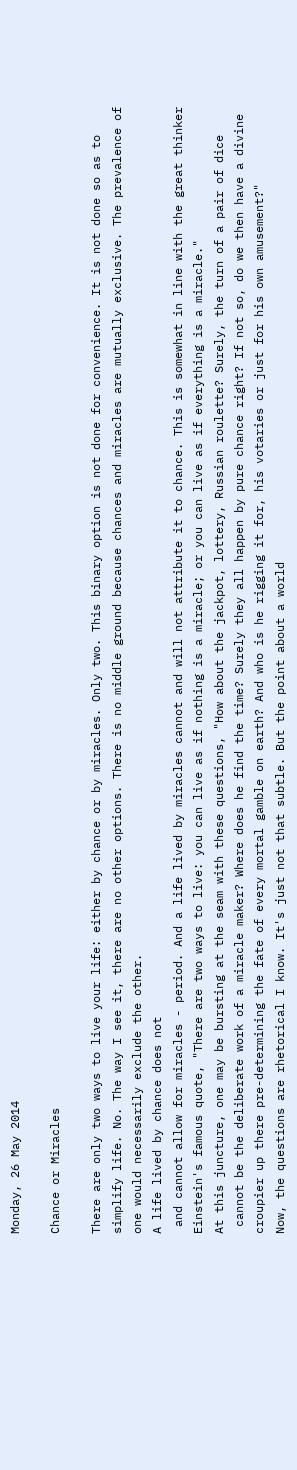Monday, 26 May 2014

Chance or Miracles

There are only two ways to live your life: either by chance or by miracles. Only two. This binary option is not done for convenience. It is not done so as to simplify life. No. The way I see it, there are no other options. There is no middle ground because chances and miracles are mutually exclusive. The prevalence of one would necessarily exclude the other.
A life lived by chance does not
 and cannot allow for miracles - period. And a life lived by miracles cannot and will not attribute it to chance. This is somewhat in line with the great thinker Einstein's famous quote, "There are two ways to live: you can live as if nothing is a miracle; or you can live as if everything is a miracle."
At this juncture, one may be bursting at the seam with these questions, "How about the jackpot, lottery, Russian roulette? Surely, the turn of a pair of dice
 cannot be the deliberate work of a miracle maker? Where does he find the time? Surely they all happen by pure chance right? If not so, do we then have a divine croupier up there pre-determining the fate of every mortal gamble on earth? And who is he rigging it for, his votaries or just for his own amusement?"
Now, the questions are rhetorical I know. It's just not that subtle. But the point about a world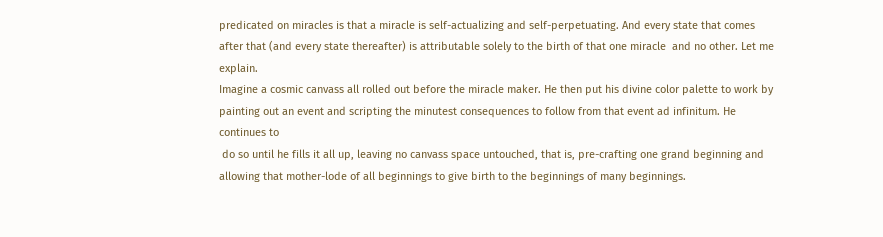predicated on miracles is that a miracle is self-actualizing and self-perpetuating. And every state that comes after that (and every state thereafter) is attributable solely to the birth of that one miracle  and no other. Let me explain.
Imagine a cosmic canvass all rolled out before the miracle maker. He then put his divine color palette to work by painting out an event and scripting the minutest consequences to follow from that event ad infinitum. He continues to
 do so until he fills it all up, leaving no canvass space untouched, that is, pre-crafting one grand beginning and allowing that mother-lode of all beginnings to give birth to the beginnings of many beginnings.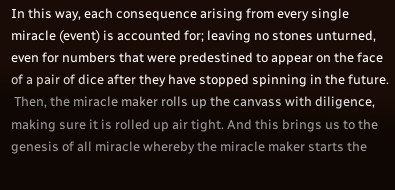In this way, each consequence arising from every single miracle (event) is accounted for; leaving no stones unturned, even for numbers that were predestined to appear on the face of a pair of dice after they have stopped spinning in the future.
 Then, the miracle maker rolls up the canvass with diligence, making sure it is rolled up air tight. And this brings us to the genesis of all miracle whereby the miracle maker starts the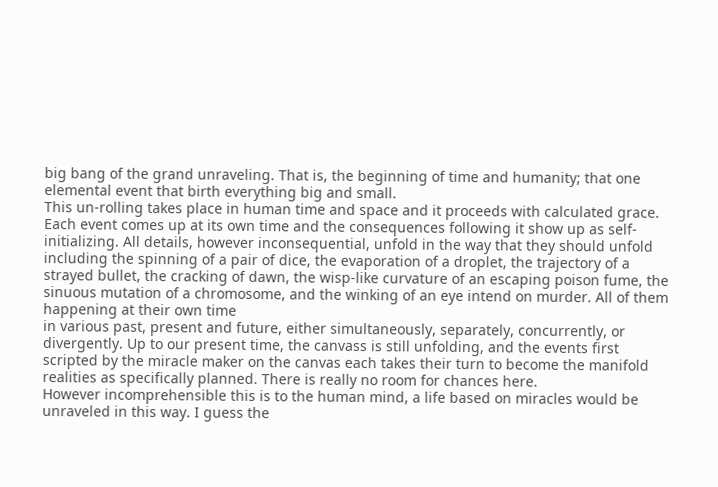big bang of the grand unraveling. That is, the beginning of time and humanity; that one elemental event that birth everything big and small.
This un-rolling takes place in human time and space and it proceeds with calculated grace.
Each event comes up at its own time and the consequences following it show up as self-initializing. All details, however inconsequential, unfold in the way that they should unfold including the spinning of a pair of dice, the evaporation of a droplet, the trajectory of a strayed bullet, the cracking of dawn, the wisp-like curvature of an escaping poison fume, the sinuous mutation of a chromosome, and the winking of an eye intend on murder. All of them happening at their own time
in various past, present and future, either simultaneously, separately, concurrently, or divergently. Up to our present time, the canvass is still unfolding, and the events first scripted by the miracle maker on the canvas each takes their turn to become the manifold realities as specifically planned. There is really no room for chances here.
However incomprehensible this is to the human mind, a life based on miracles would be unraveled in this way. I guess the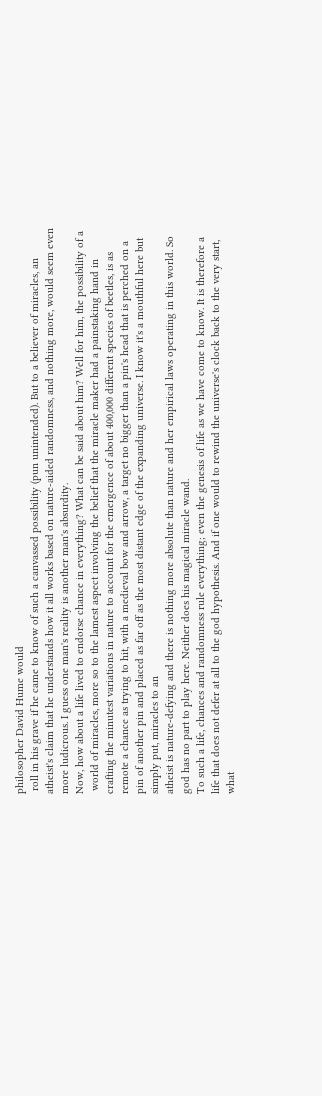philosopher David Hume would
 roll in his grave if he came to know of such a canvassed possibility (pun unintended). But to a believer of miracles, an atheist's claim that he understands how it all works based on nature-aided randomness, and nothing more, would seem even more ludicrous. I guess one man's reality is another man's absurdity.
Now, how about a life lived to endorse chance in everything? What can be said about him? Well for him, the possibility of a
 world of miracles, more so to the lamest aspect involving the belief that the miracle maker had a painstaking hand in crafting the minutest variations in nature to account for the emergence of about 400,000 different species of beetles, is as remote a chance as trying to hit, with a medieval bow and arrow, a target no bigger than a pin's head that is perched on a pin of another pin and placed as far off as the most distant edge of the expanding universe. I know it's a mouthful here but simply put, miracles to an
atheist is nature-defying and there is nothing more absolute than nature and her empirical laws operating in this world. So god has no part to play here. Neither does his magical miracle wand.
To such a life, chances and randomness rule everything; even the genesis of life as we have come to know. It is therefore a life that does not defer at all to the god hypothesis. And if one would to rewind the universe's clock back to the very start, what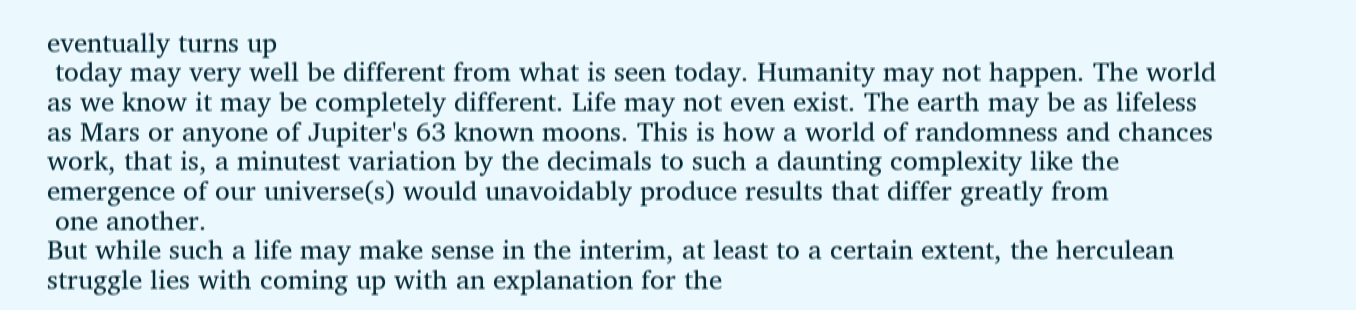eventually turns up
 today may very well be different from what is seen today. Humanity may not happen. The world as we know it may be completely different. Life may not even exist. The earth may be as lifeless as Mars or anyone of Jupiter's 63 known moons. This is how a world of randomness and chances work, that is, a minutest variation by the decimals to such a daunting complexity like the emergence of our universe(s) would unavoidably produce results that differ greatly from
 one another.
But while such a life may make sense in the interim, at least to a certain extent, the herculean struggle lies with coming up with an explanation for the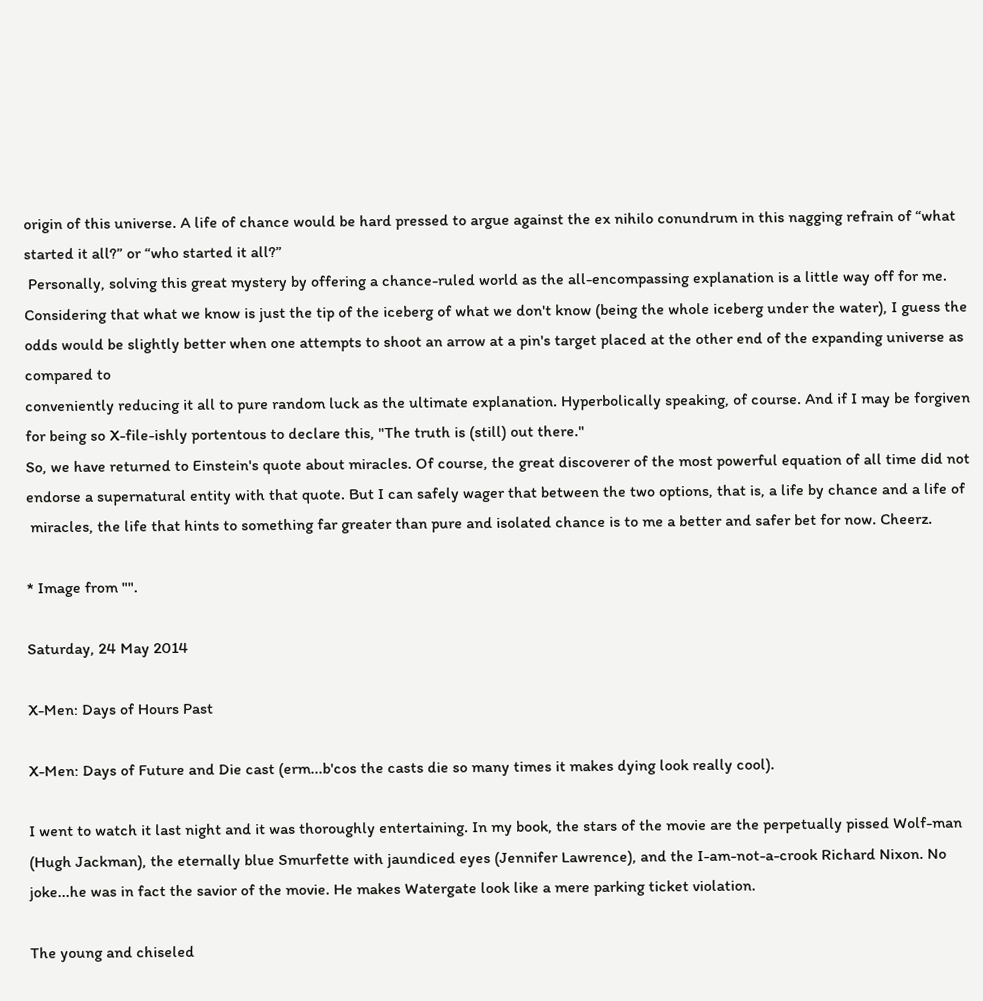origin of this universe. A life of chance would be hard pressed to argue against the ex nihilo conundrum in this nagging refrain of “what started it all?” or “who started it all?”
 Personally, solving this great mystery by offering a chance-ruled world as the all-encompassing explanation is a little way off for me.
Considering that what we know is just the tip of the iceberg of what we don't know (being the whole iceberg under the water), I guess the odds would be slightly better when one attempts to shoot an arrow at a pin's target placed at the other end of the expanding universe as compared to
conveniently reducing it all to pure random luck as the ultimate explanation. Hyperbolically speaking, of course. And if I may be forgiven for being so X-file-ishly portentous to declare this, "The truth is (still) out there."
So, we have returned to Einstein's quote about miracles. Of course, the great discoverer of the most powerful equation of all time did not endorse a supernatural entity with that quote. But I can safely wager that between the two options, that is, a life by chance and a life of
 miracles, the life that hints to something far greater than pure and isolated chance is to me a better and safer bet for now. Cheerz.

* Image from "".

Saturday, 24 May 2014

X-Men: Days of Hours Past

X-Men: Days of Future and Die cast (erm...b'cos the casts die so many times it makes dying look really cool).

I went to watch it last night and it was thoroughly entertaining. In my book, the stars of the movie are the perpetually pissed Wolf-man (Hugh Jackman), the eternally blue Smurfette with jaundiced eyes (Jennifer Lawrence), and the I-am-not-a-crook Richard Nixon. No joke...he was in fact the savior of the movie. He makes Watergate look like a mere parking ticket violation.

The young and chiseled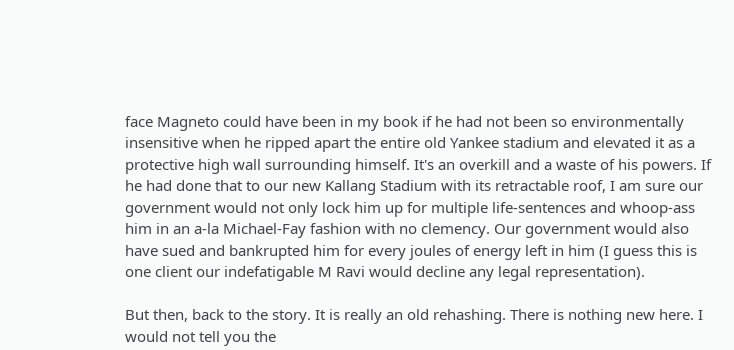face Magneto could have been in my book if he had not been so environmentally insensitive when he ripped apart the entire old Yankee stadium and elevated it as a protective high wall surrounding himself. It's an overkill and a waste of his powers. If he had done that to our new Kallang Stadium with its retractable roof, I am sure our government would not only lock him up for multiple life-sentences and whoop-ass him in an a-la Michael-Fay fashion with no clemency. Our government would also have sued and bankrupted him for every joules of energy left in him (I guess this is one client our indefatigable M Ravi would decline any legal representation).

But then, back to the story. It is really an old rehashing. There is nothing new here. I would not tell you the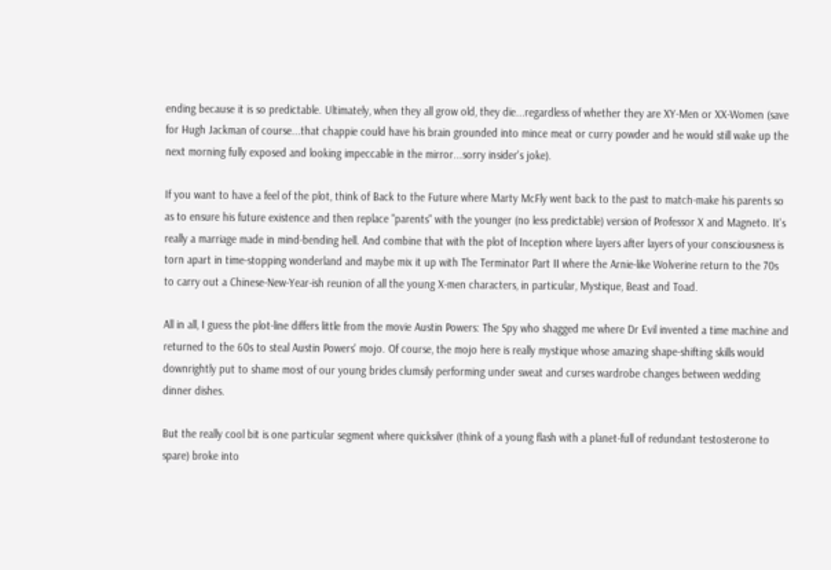ending because it is so predictable. Ultimately, when they all grow old, they die...regardless of whether they are XY-Men or XX-Women (save for Hugh Jackman of course...that chappie could have his brain grounded into mince meat or curry powder and he would still wake up the next morning fully exposed and looking impeccable in the mirror...sorry insider's joke).

If you want to have a feel of the plot, think of Back to the Future where Marty McFly went back to the past to match-make his parents so as to ensure his future existence and then replace "parents" with the younger (no less predictable) version of Professor X and Magneto. It's really a marriage made in mind-bending hell. And combine that with the plot of Inception where layers after layers of your consciousness is torn apart in time-stopping wonderland and maybe mix it up with The Terminator Part II where the Arnie-like Wolverine return to the 70s to carry out a Chinese-New-Year-ish reunion of all the young X-men characters, in particular, Mystique, Beast and Toad.

All in all, I guess the plot-line differs little from the movie Austin Powers: The Spy who shagged me where Dr Evil invented a time machine and returned to the 60s to steal Austin Powers' mojo. Of course, the mojo here is really mystique whose amazing shape-shifting skills would downrightly put to shame most of our young brides clumsily performing under sweat and curses wardrobe changes between wedding dinner dishes.

But the really cool bit is one particular segment where quicksilver (think of a young flash with a planet-full of redundant testosterone to spare) broke into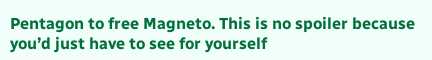Pentagon to free Magneto. This is no spoiler because you’d just have to see for yourself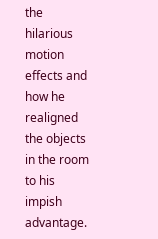the hilarious motion effects and how he realigned the objects in the room to his impish advantage.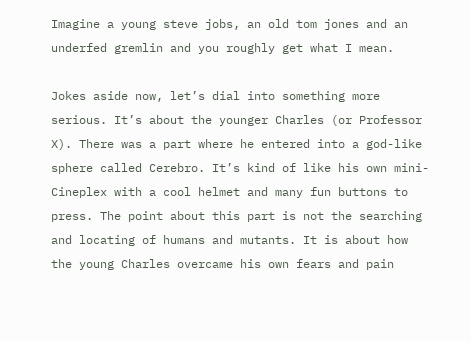Imagine a young steve jobs, an old tom jones and an underfed gremlin and you roughly get what I mean.

Jokes aside now, let’s dial into something more serious. It’s about the younger Charles (or Professor X). There was a part where he entered into a god-like sphere called Cerebro. It’s kind of like his own mini-Cineplex with a cool helmet and many fun buttons to press. The point about this part is not the searching and locating of humans and mutants. It is about how the young Charles overcame his own fears and pain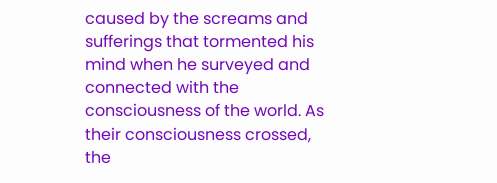caused by the screams and sufferings that tormented his mind when he surveyed and connected with the consciousness of the world. As their consciousness crossed, the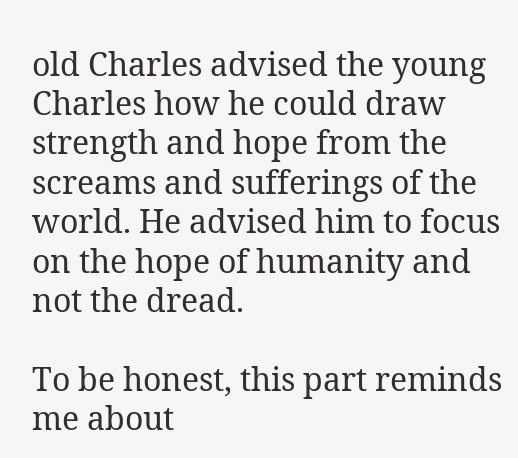old Charles advised the young Charles how he could draw strength and hope from the screams and sufferings of the world. He advised him to focus on the hope of humanity and not the dread.

To be honest, this part reminds me about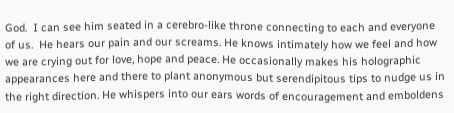God.  I can see him seated in a cerebro-like throne connecting to each and everyone of us.  He hears our pain and our screams. He knows intimately how we feel and how we are crying out for love, hope and peace. He occasionally makes his holographic appearances here and there to plant anonymous but serendipitous tips to nudge us in the right direction. He whispers into our ears words of encouragement and emboldens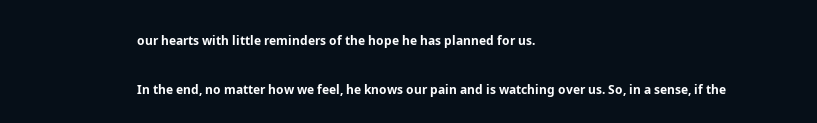our hearts with little reminders of the hope he has planned for us.

In the end, no matter how we feel, he knows our pain and is watching over us. So, in a sense, if the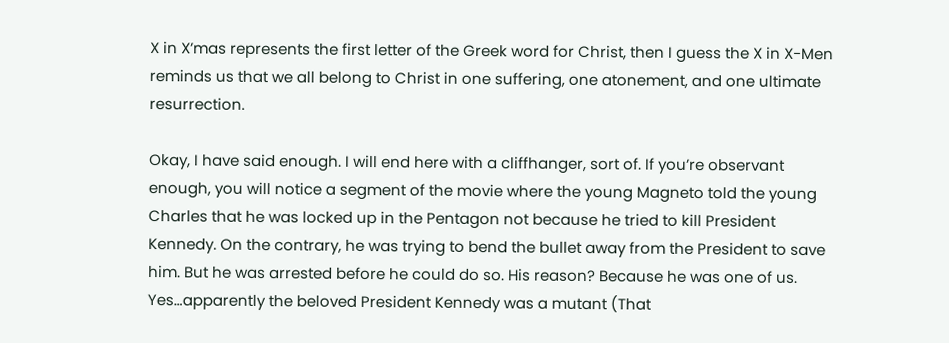X in X’mas represents the first letter of the Greek word for Christ, then I guess the X in X-Men reminds us that we all belong to Christ in one suffering, one atonement, and one ultimate resurrection.

Okay, I have said enough. I will end here with a cliffhanger, sort of. If you’re observant enough, you will notice a segment of the movie where the young Magneto told the young Charles that he was locked up in the Pentagon not because he tried to kill President Kennedy. On the contrary, he was trying to bend the bullet away from the President to save him. But he was arrested before he could do so. His reason? Because he was one of us. Yes…apparently the beloved President Kennedy was a mutant (That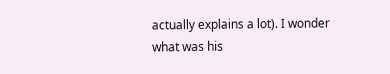actually explains a lot). I wonder what was his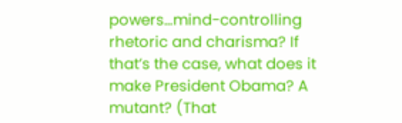powers…mind-controlling rhetoric and charisma? If that’s the case, what does it make President Obama? A mutant? (That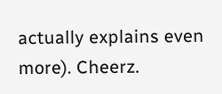actually explains even more). Cheerz.